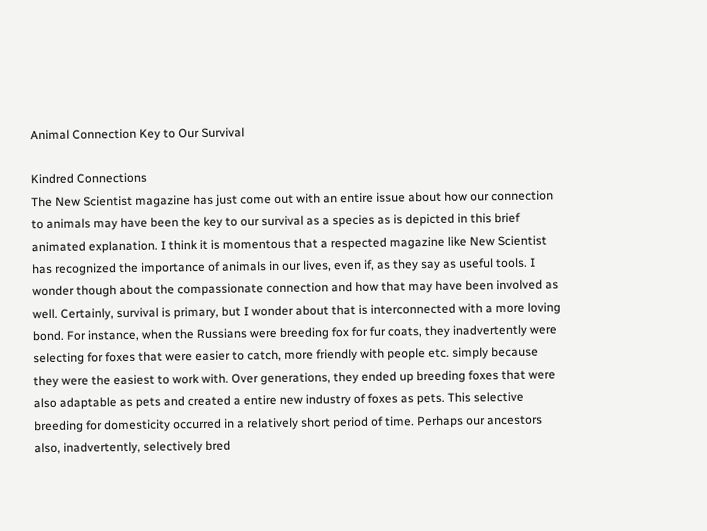Animal Connection Key to Our Survival

Kindred Connections
The New Scientist magazine has just come out with an entire issue about how our connection to animals may have been the key to our survival as a species as is depicted in this brief animated explanation. I think it is momentous that a respected magazine like New Scientist has recognized the importance of animals in our lives, even if, as they say as useful tools. I wonder though about the compassionate connection and how that may have been involved as well. Certainly, survival is primary, but I wonder about that is interconnected with a more loving bond. For instance, when the Russians were breeding fox for fur coats, they inadvertently were selecting for foxes that were easier to catch, more friendly with people etc. simply because they were the easiest to work with. Over generations, they ended up breeding foxes that were also adaptable as pets and created a entire new industry of foxes as pets. This selective breeding for domesticity occurred in a relatively short period of time. Perhaps our ancestors also, inadvertently, selectively bred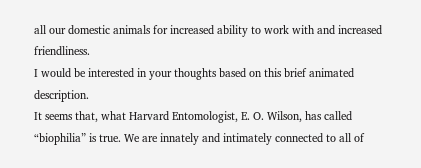all our domestic animals for increased ability to work with and increased friendliness.
I would be interested in your thoughts based on this brief animated description.
It seems that, what Harvard Entomologist, E. O. Wilson, has called “biophilia” is true. We are innately and intimately connected to all of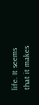life. It seems that it makes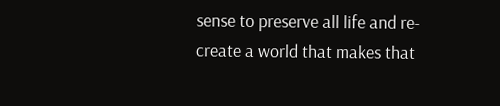sense to preserve all life and re-create a world that makes that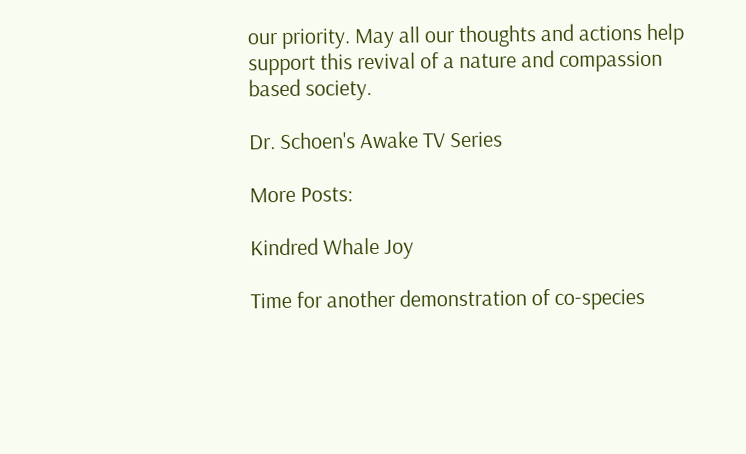our priority. May all our thoughts and actions help support this revival of a nature and compassion based society.

Dr. Schoen's Awake TV Series

More Posts:

Kindred Whale Joy

Time for another demonstration of co-species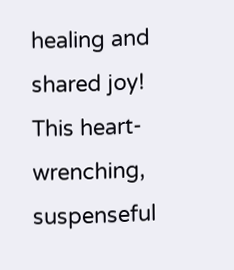healing and shared joy! This heart-wrenching, suspenseful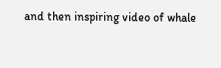and then inspiring video of whale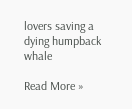lovers saving a dying humpback whale

Read More »